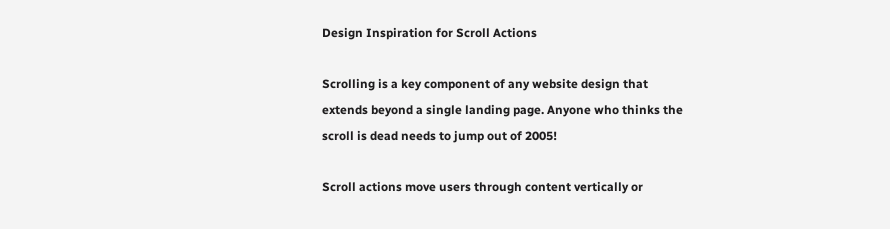Design Inspiration for Scroll Actions

Scrolling is a key component of any website design that extends beyond a single landing page. Anyone who thinks the scroll is dead needs to jump out of 2005!

Scroll actions move users through content vertically or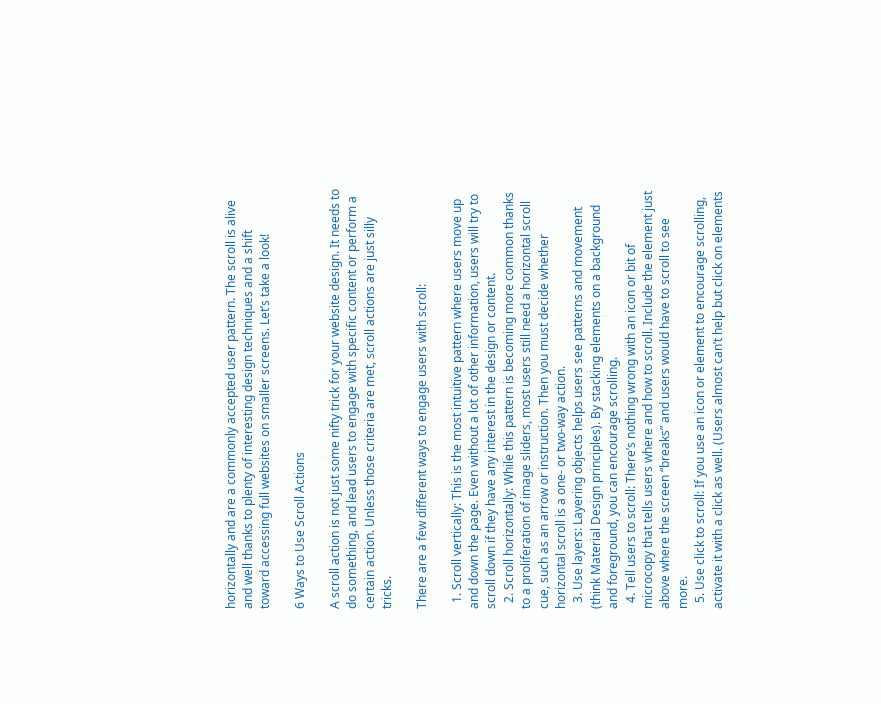horizontally and are a commonly accepted user pattern. The scroll is alive and well thanks to plenty of interesting design techniques and a shift toward accessing full websites on smaller screens. Let’s take a look!

6 Ways to Use Scroll Actions

A scroll action is not just some nifty trick for your website design. It needs to do something, and lead users to engage with specific content or perform a certain action. Unless those criteria are met, scroll actions are just silly tricks.

There are a few different ways to engage users with scroll:

  1. Scroll vertically: This is the most intuitive pattern where users move up and down the page. Even without a lot of other information, users will try to scroll down if they have any interest in the design or content.
  2. Scroll horizontally: While this pattern is becoming more common thanks to a proliferation of image sliders, most users still need a horizontal scroll cue, such as an arrow or instruction. Then you must decide whether horizontal scroll is a one- or two-way action.
  3. Use layers: Layering objects helps users see patterns and movement (think Material Design principles). By stacking elements on a background and foreground, you can encourage scrolling.
  4. Tell users to scroll: There’s nothing wrong with an icon or bit of microcopy that tells users where and how to scroll. Include the element just above where the screen “breaks” and users would have to scroll to see more.
  5. Use click to scroll: If you use an icon or element to encourage scrolling, activate it with a click as well. (Users almost can’t help but click on elements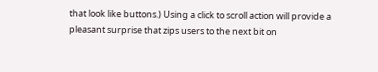that look like buttons.) Using a click to scroll action will provide a pleasant surprise that zips users to the next bit on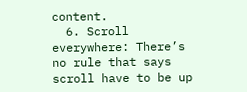content.
  6. Scroll everywhere: There’s no rule that says scroll have to be up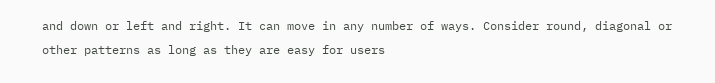and down or left and right. It can move in any number of ways. Consider round, diagonal or other patterns as long as they are easy for users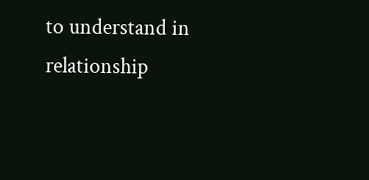to understand in relationship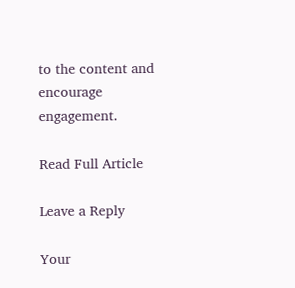to the content and encourage engagement.

Read Full Article

Leave a Reply

Your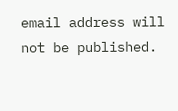email address will not be published.